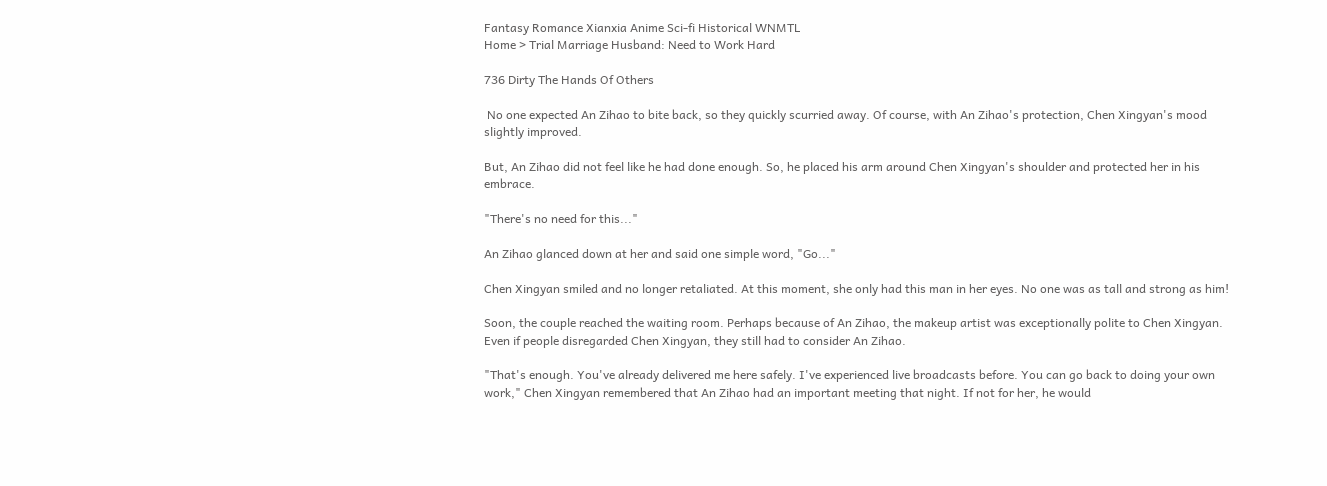Fantasy Romance Xianxia Anime Sci-fi Historical WNMTL
Home > Trial Marriage Husband: Need to Work Hard

736 Dirty The Hands Of Others

 No one expected An Zihao to bite back, so they quickly scurried away. Of course, with An Zihao's protection, Chen Xingyan's mood slightly improved.

But, An Zihao did not feel like he had done enough. So, he placed his arm around Chen Xingyan's shoulder and protected her in his embrace.

"There's no need for this..."

An Zihao glanced down at her and said one simple word, "Go..."

Chen Xingyan smiled and no longer retaliated. At this moment, she only had this man in her eyes. No one was as tall and strong as him!

Soon, the couple reached the waiting room. Perhaps because of An Zihao, the makeup artist was exceptionally polite to Chen Xingyan. Even if people disregarded Chen Xingyan, they still had to consider An Zihao.

"That's enough. You've already delivered me here safely. I've experienced live broadcasts before. You can go back to doing your own work," Chen Xingyan remembered that An Zihao had an important meeting that night. If not for her, he would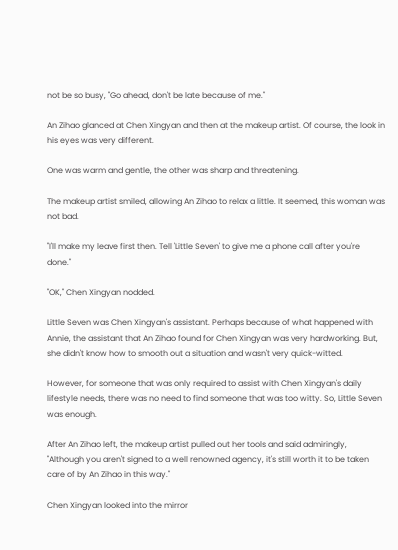not be so busy, "Go ahead, don't be late because of me."

An Zihao glanced at Chen Xingyan and then at the makeup artist. Of course, the look in his eyes was very different.

One was warm and gentle, the other was sharp and threatening.

The makeup artist smiled, allowing An Zihao to relax a little. It seemed, this woman was not bad.

"I'll make my leave first then. Tell 'Little Seven' to give me a phone call after you're done."

"OK," Chen Xingyan nodded.

Little Seven was Chen Xingyan's assistant. Perhaps because of what happened with Annie, the assistant that An Zihao found for Chen Xingyan was very hardworking. But, she didn't know how to smooth out a situation and wasn't very quick-witted.

However, for someone that was only required to assist with Chen Xingyan's daily lifestyle needs, there was no need to find someone that was too witty. So, Little Seven was enough.

After An Zihao left, the makeup artist pulled out her tools and said admiringly, "Although you aren't signed to a well renowned agency, it's still worth it to be taken care of by An Zihao in this way."

Chen Xingyan looked into the mirror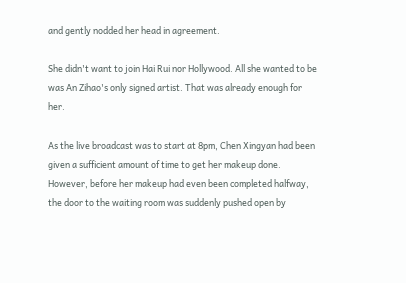and gently nodded her head in agreement.

She didn't want to join Hai Rui nor Hollywood. All she wanted to be was An Zihao's only signed artist. That was already enough for her.

As the live broadcast was to start at 8pm, Chen Xingyan had been given a sufficient amount of time to get her makeup done. However, before her makeup had even been completed halfway, the door to the waiting room was suddenly pushed open by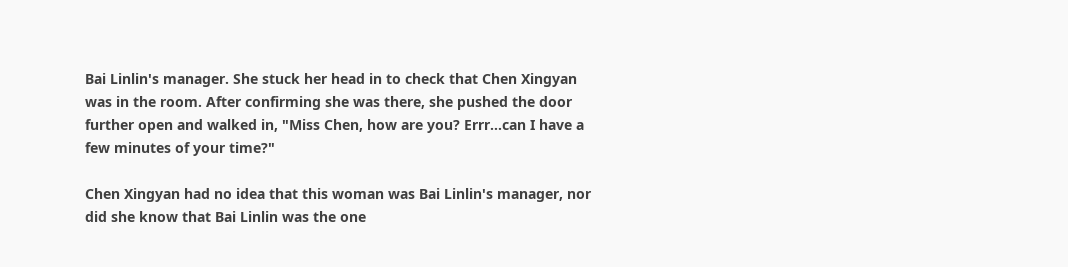Bai Linlin's manager. She stuck her head in to check that Chen Xingyan was in the room. After confirming she was there, she pushed the door further open and walked in, "Miss Chen, how are you? Errr...can I have a few minutes of your time?"

Chen Xingyan had no idea that this woman was Bai Linlin's manager, nor did she know that Bai Linlin was the one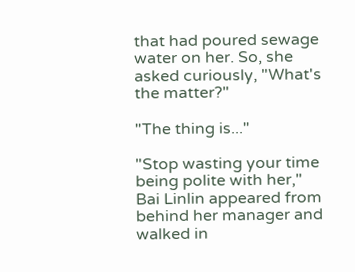that had poured sewage water on her. So, she asked curiously, "What's the matter?"

"The thing is..."

"Stop wasting your time being polite with her," Bai Linlin appeared from behind her manager and walked in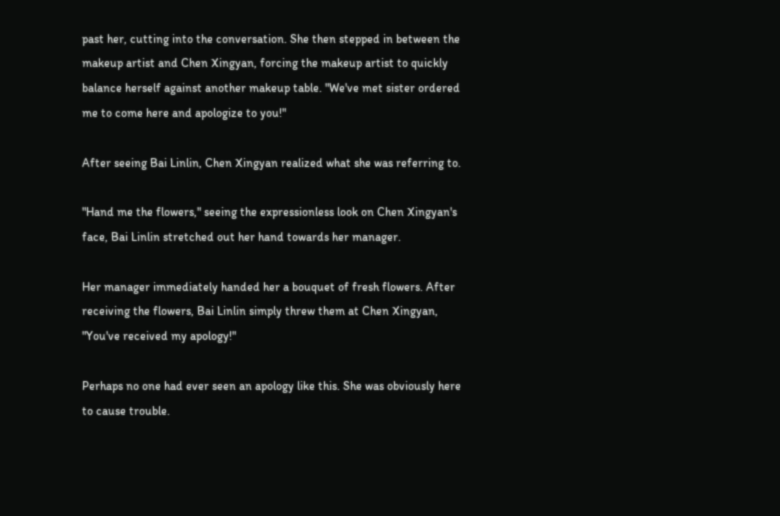past her, cutting into the conversation. She then stepped in between the makeup artist and Chen Xingyan, forcing the makeup artist to quickly balance herself against another makeup table. "We've met sister ordered me to come here and apologize to you!"

After seeing Bai Linlin, Chen Xingyan realized what she was referring to.

"Hand me the flowers," seeing the expressionless look on Chen Xingyan's face, Bai Linlin stretched out her hand towards her manager.

Her manager immediately handed her a bouquet of fresh flowers. After receiving the flowers, Bai Linlin simply threw them at Chen Xingyan, "You've received my apology!"

Perhaps no one had ever seen an apology like this. She was obviously here to cause trouble.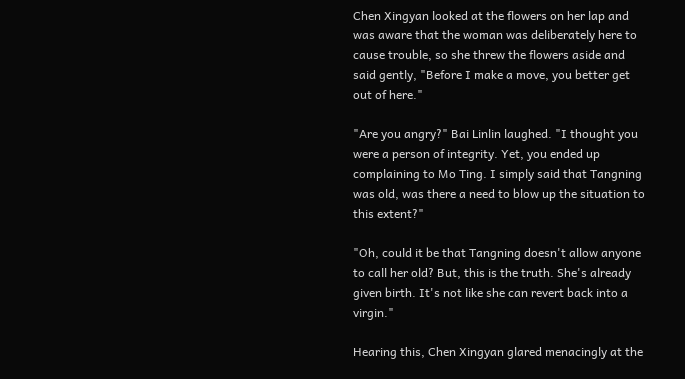Chen Xingyan looked at the flowers on her lap and was aware that the woman was deliberately here to cause trouble, so she threw the flowers aside and said gently, "Before I make a move, you better get out of here."

"Are you angry?" Bai Linlin laughed. "I thought you were a person of integrity. Yet, you ended up complaining to Mo Ting. I simply said that Tangning was old, was there a need to blow up the situation to this extent?"

"Oh, could it be that Tangning doesn't allow anyone to call her old? But, this is the truth. She's already given birth. It's not like she can revert back into a virgin."

Hearing this, Chen Xingyan glared menacingly at the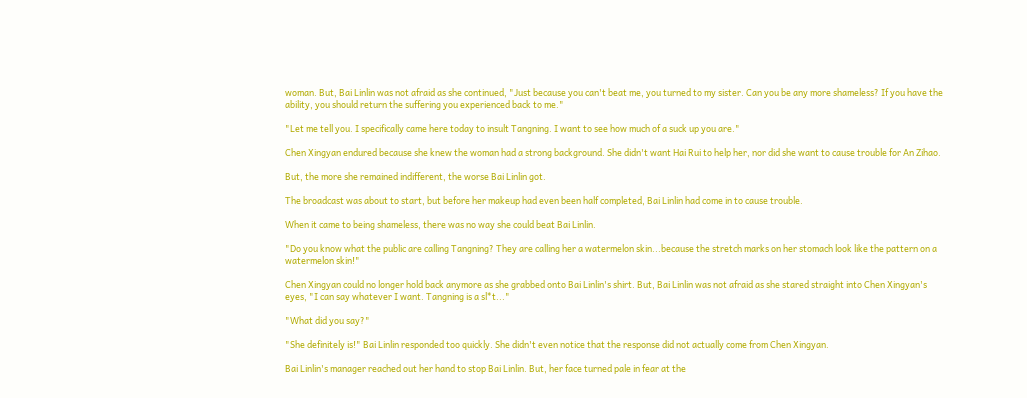woman. But, Bai Linlin was not afraid as she continued, "Just because you can't beat me, you turned to my sister. Can you be any more shameless? If you have the ability, you should return the suffering you experienced back to me."

"Let me tell you. I specifically came here today to insult Tangning. I want to see how much of a suck up you are."

Chen Xingyan endured because she knew the woman had a strong background. She didn't want Hai Rui to help her, nor did she want to cause trouble for An Zihao.

But, the more she remained indifferent, the worse Bai Linlin got.

The broadcast was about to start, but before her makeup had even been half completed, Bai Linlin had come in to cause trouble.

When it came to being shameless, there was no way she could beat Bai Linlin.

"Do you know what the public are calling Tangning? They are calling her a watermelon skin...because the stretch marks on her stomach look like the pattern on a watermelon skin!"

Chen Xingyan could no longer hold back anymore as she grabbed onto Bai Linlin's shirt. But, Bai Linlin was not afraid as she stared straight into Chen Xingyan's eyes, "I can say whatever I want. Tangning is a sl*t..."

"What did you say?"

"She definitely is!" Bai Linlin responded too quickly. She didn't even notice that the response did not actually come from Chen Xingyan.

Bai Linlin's manager reached out her hand to stop Bai Linlin. But, her face turned pale in fear at the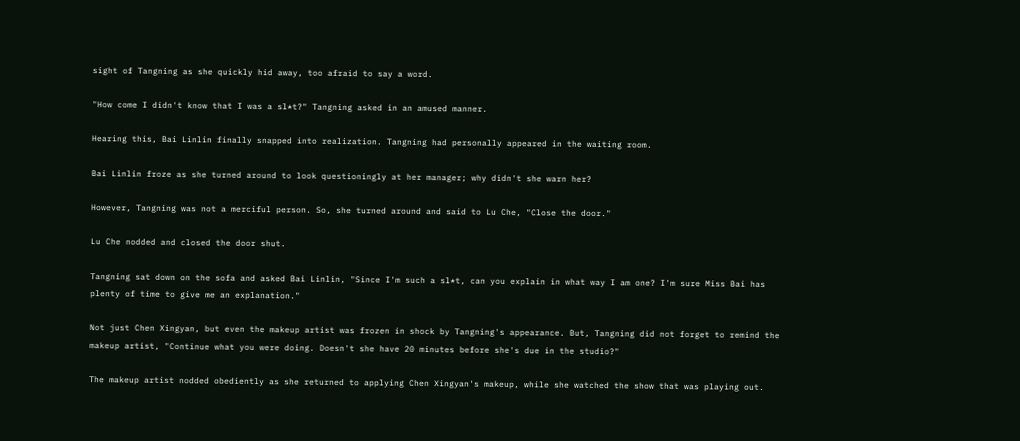sight of Tangning as she quickly hid away, too afraid to say a word.

"How come I didn't know that I was a sl*t?" Tangning asked in an amused manner.

Hearing this, Bai Linlin finally snapped into realization. Tangning had personally appeared in the waiting room.

Bai Linlin froze as she turned around to look questioningly at her manager; why didn't she warn her?

However, Tangning was not a merciful person. So, she turned around and said to Lu Che, "Close the door."

Lu Che nodded and closed the door shut.

Tangning sat down on the sofa and asked Bai Linlin, "Since I'm such a sl*t, can you explain in what way I am one? I'm sure Miss Bai has plenty of time to give me an explanation."

Not just Chen Xingyan, but even the makeup artist was frozen in shock by Tangning's appearance. But, Tangning did not forget to remind the makeup artist, "Continue what you were doing. Doesn't she have 20 minutes before she's due in the studio?"

The makeup artist nodded obediently as she returned to applying Chen Xingyan's makeup, while she watched the show that was playing out.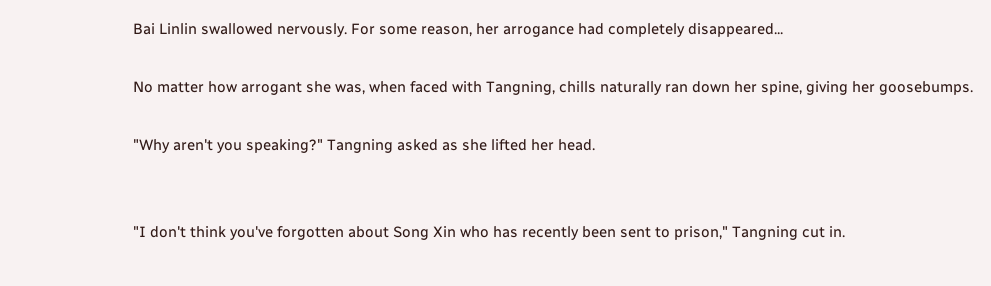Bai Linlin swallowed nervously. For some reason, her arrogance had completely disappeared...

No matter how arrogant she was, when faced with Tangning, chills naturally ran down her spine, giving her goosebumps.

"Why aren't you speaking?" Tangning asked as she lifted her head.


"I don't think you've forgotten about Song Xin who has recently been sent to prison," Tangning cut in.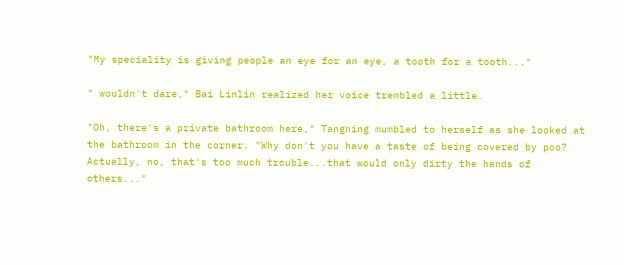"My speciality is giving people an eye for an eye, a tooth for a tooth..."

" wouldn't dare," Bai Linlin realized her voice trembled a little.

"Oh, there's a private bathroom here," Tangning mumbled to herself as she looked at the bathroom in the corner. "Why don't you have a taste of being covered by poo? Actually, no, that's too much trouble...that would only dirty the hands of others..."